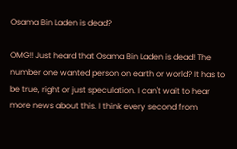Osama Bin Laden is dead?

OMG!! Just heard that Osama Bin Laden is dead! The number one wanted person on earth or world? It has to be true, right or just speculation. I can't wait to hear more news about this. I think every second from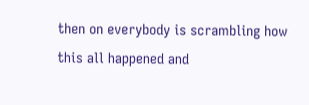then on everybody is scrambling how this all happened and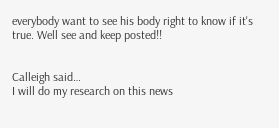everybody want to see his body right to know if it's true. Well see and keep posted!!


Calleigh said…
I will do my research on this news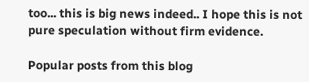too... this is big news indeed.. I hope this is not pure speculation without firm evidence.

Popular posts from this blog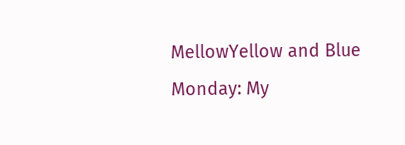MellowYellow and Blue Monday: My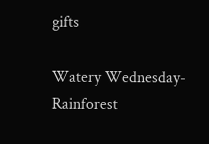gifts

Watery Wednesday- Rainforest